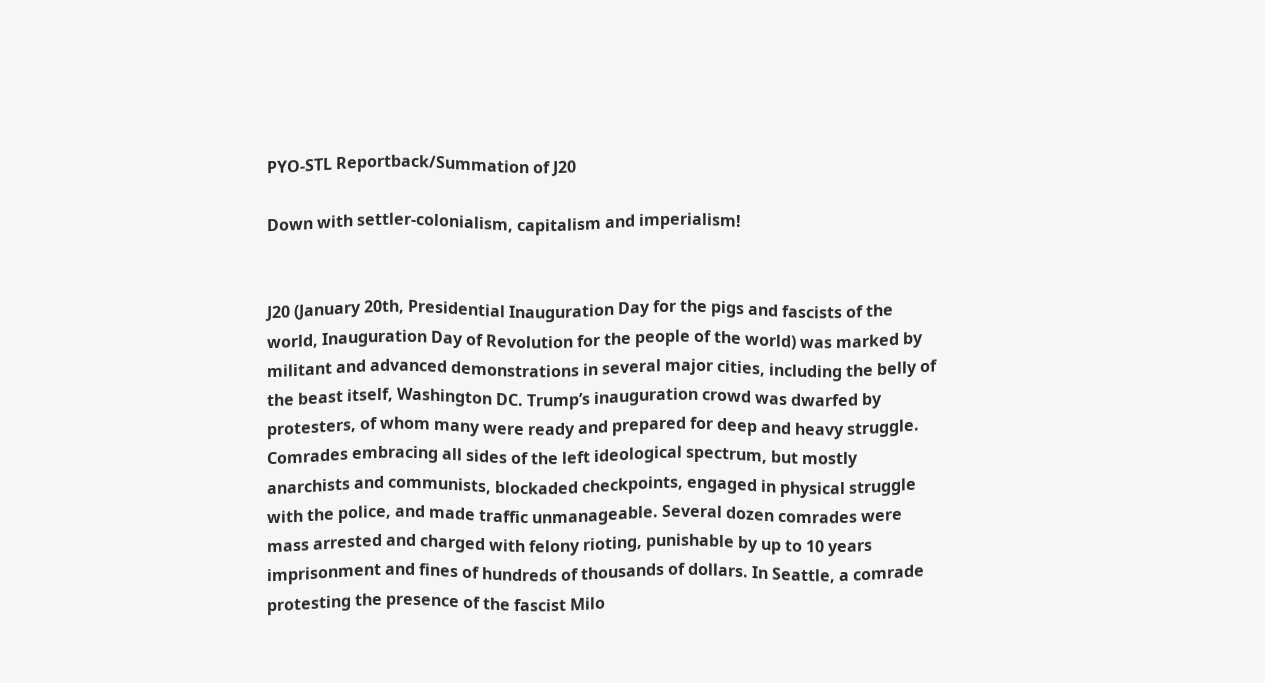PYO-STL Reportback/Summation of J20

Down with settler-colonialism, capitalism and imperialism!


J20 (January 20th, Presidential Inauguration Day for the pigs and fascists of the world, Inauguration Day of Revolution for the people of the world) was marked by militant and advanced demonstrations in several major cities, including the belly of the beast itself, Washington DC. Trump’s inauguration crowd was dwarfed by protesters, of whom many were ready and prepared for deep and heavy struggle. Comrades embracing all sides of the left ideological spectrum, but mostly anarchists and communists, blockaded checkpoints, engaged in physical struggle with the police, and made traffic unmanageable. Several dozen comrades were mass arrested and charged with felony rioting, punishable by up to 10 years imprisonment and fines of hundreds of thousands of dollars. In Seattle, a comrade protesting the presence of the fascist Milo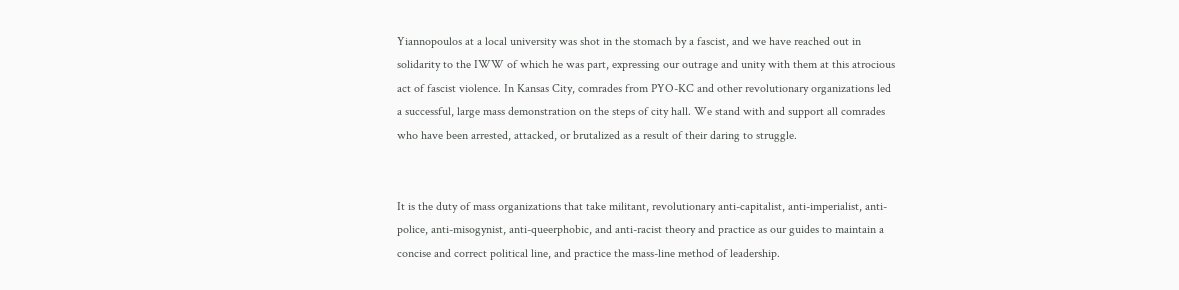Yiannopoulos at a local university was shot in the stomach by a fascist, and we have reached out in solidarity to the IWW of which he was part, expressing our outrage and unity with them at this atrocious act of fascist violence. In Kansas City, comrades from PYO-KC and other revolutionary organizations led a successful, large mass demonstration on the steps of city hall. We stand with and support all comrades who have been arrested, attacked, or brutalized as a result of their daring to struggle.


It is the duty of mass organizations that take militant, revolutionary anti-capitalist, anti-imperialist, anti-police, anti-misogynist, anti-queerphobic, and anti-racist theory and practice as our guides to maintain a concise and correct political line, and practice the mass-line method of leadership.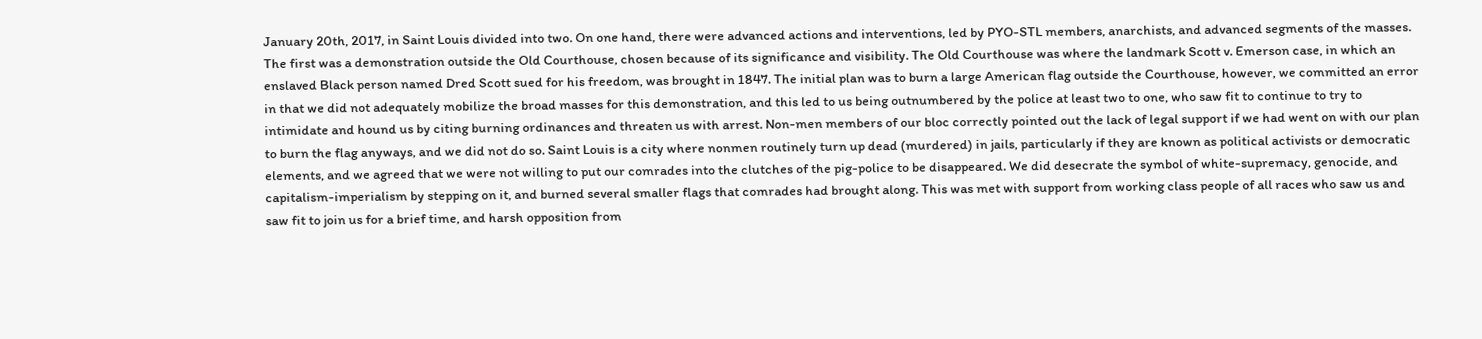January 20th, 2017, in Saint Louis divided into two. On one hand, there were advanced actions and interventions, led by PYO-STL members, anarchists, and advanced segments of the masses. The first was a demonstration outside the Old Courthouse, chosen because of its significance and visibility. The Old Courthouse was where the landmark Scott v. Emerson case, in which an enslaved Black person named Dred Scott sued for his freedom, was brought in 1847. The initial plan was to burn a large American flag outside the Courthouse, however, we committed an error in that we did not adequately mobilize the broad masses for this demonstration, and this led to us being outnumbered by the police at least two to one, who saw fit to continue to try to intimidate and hound us by citing burning ordinances and threaten us with arrest. Non-men members of our bloc correctly pointed out the lack of legal support if we had went on with our plan to burn the flag anyways, and we did not do so. Saint Louis is a city where nonmen routinely turn up dead (murdered) in jails, particularly if they are known as political activists or democratic elements, and we agreed that we were not willing to put our comrades into the clutches of the pig-police to be disappeared. We did desecrate the symbol of white-supremacy, genocide, and capitalism-imperialism by stepping on it, and burned several smaller flags that comrades had brought along. This was met with support from working class people of all races who saw us and saw fit to join us for a brief time, and harsh opposition from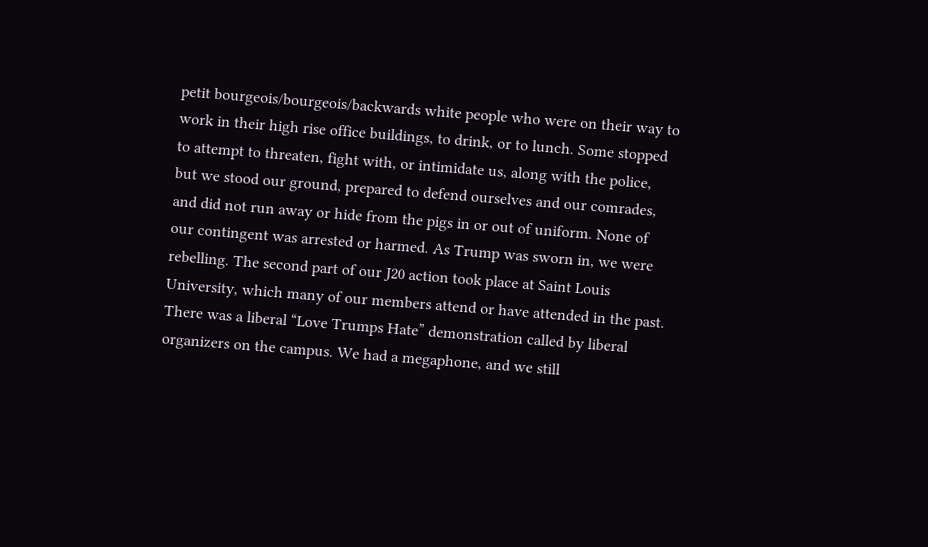petit bourgeois/bourgeois/backwards white people who were on their way to work in their high rise office buildings, to drink, or to lunch. Some stopped to attempt to threaten, fight with, or intimidate us, along with the police, but we stood our ground, prepared to defend ourselves and our comrades, and did not run away or hide from the pigs in or out of uniform. None of our contingent was arrested or harmed. As Trump was sworn in, we were rebelling. The second part of our J20 action took place at Saint Louis University, which many of our members attend or have attended in the past. There was a liberal “Love Trumps Hate” demonstration called by liberal organizers on the campus. We had a megaphone, and we still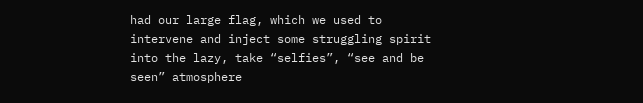had our large flag, which we used to intervene and inject some struggling spirit into the lazy, take “selfies”, “see and be seen” atmosphere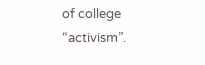of college “activism”.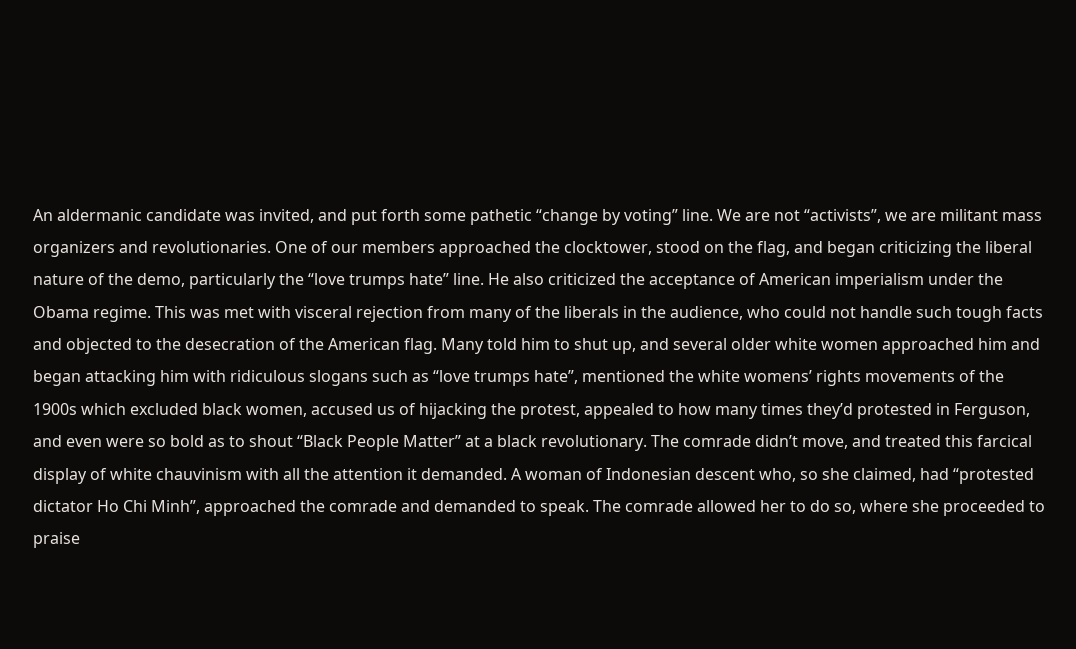An aldermanic candidate was invited, and put forth some pathetic “change by voting” line. We are not “activists”, we are militant mass organizers and revolutionaries. One of our members approached the clocktower, stood on the flag, and began criticizing the liberal nature of the demo, particularly the “love trumps hate” line. He also criticized the acceptance of American imperialism under the Obama regime. This was met with visceral rejection from many of the liberals in the audience, who could not handle such tough facts and objected to the desecration of the American flag. Many told him to shut up, and several older white women approached him and began attacking him with ridiculous slogans such as “love trumps hate”, mentioned the white womens’ rights movements of the 1900s which excluded black women, accused us of hijacking the protest, appealed to how many times they’d protested in Ferguson, and even were so bold as to shout “Black People Matter” at a black revolutionary. The comrade didn’t move, and treated this farcical display of white chauvinism with all the attention it demanded. A woman of Indonesian descent who, so she claimed, had “protested dictator Ho Chi Minh”, approached the comrade and demanded to speak. The comrade allowed her to do so, where she proceeded to praise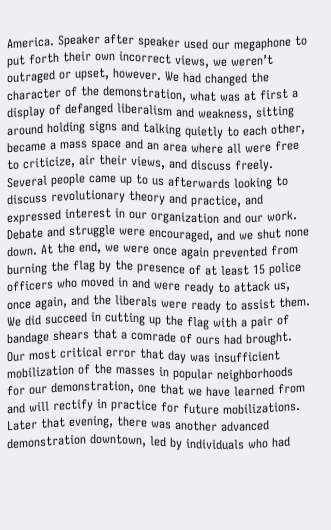America. Speaker after speaker used our megaphone to put forth their own incorrect views, we weren’t outraged or upset, however. We had changed the character of the demonstration, what was at first a display of defanged liberalism and weakness, sitting around holding signs and talking quietly to each other, became a mass space and an area where all were free to criticize, air their views, and discuss freely. Several people came up to us afterwards looking to discuss revolutionary theory and practice, and expressed interest in our organization and our work. Debate and struggle were encouraged, and we shut none down. At the end, we were once again prevented from burning the flag by the presence of at least 15 police officers who moved in and were ready to attack us, once again, and the liberals were ready to assist them. We did succeed in cutting up the flag with a pair of bandage shears that a comrade of ours had brought. Our most critical error that day was insufficient mobilization of the masses in popular neighborhoods for our demonstration, one that we have learned from and will rectify in practice for future mobilizations. Later that evening, there was another advanced demonstration downtown, led by individuals who had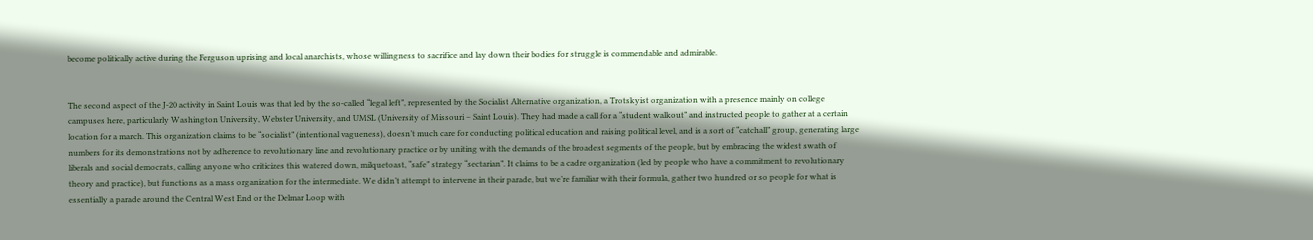become politically active during the Ferguson uprising and local anarchists, whose willingness to sacrifice and lay down their bodies for struggle is commendable and admirable.


The second aspect of the J-20 activity in Saint Louis was that led by the so-called “legal left”, represented by the Socialist Alternative organization, a Trotskyist organization with a presence mainly on college campuses here, particularly Washington University, Webster University, and UMSL (University of Missouri – Saint Louis). They had made a call for a “student walkout” and instructed people to gather at a certain location for a march. This organization claims to be “socialist” (intentional vagueness), doesn’t much care for conducting political education and raising political level, and is a sort of “catchall” group, generating large numbers for its demonstrations not by adherence to revolutionary line and revolutionary practice or by uniting with the demands of the broadest segments of the people, but by embracing the widest swath of liberals and social democrats, calling anyone who criticizes this watered down, milquetoast, “safe” strategy “sectarian”. It claims to be a cadre organization (led by people who have a commitment to revolutionary theory and practice), but functions as a mass organization for the intermediate. We didn’t attempt to intervene in their parade, but we’re familiar with their formula, gather two hundred or so people for what is essentially a parade around the Central West End or the Delmar Loop with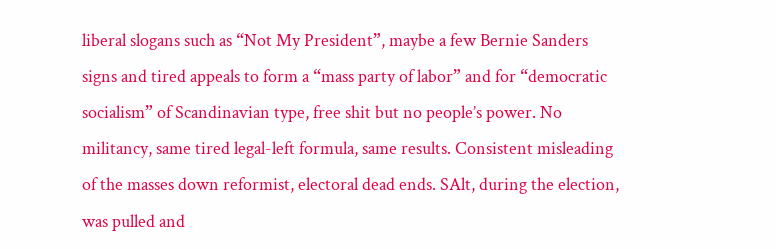liberal slogans such as “Not My President”, maybe a few Bernie Sanders signs and tired appeals to form a “mass party of labor” and for “democratic socialism” of Scandinavian type, free shit but no people’s power. No militancy, same tired legal-left formula, same results. Consistent misleading of the masses down reformist, electoral dead ends. SAlt, during the election, was pulled and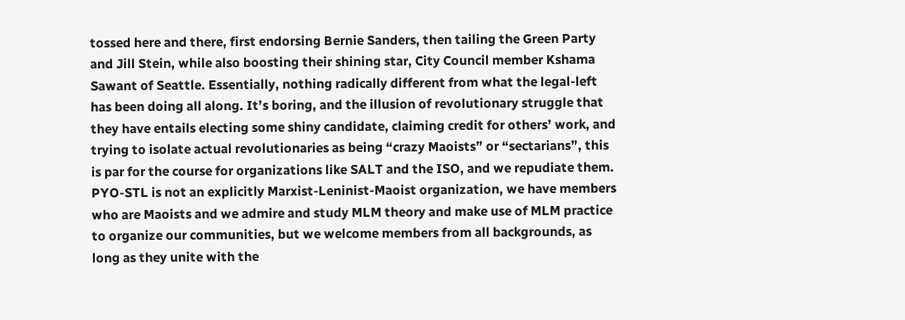tossed here and there, first endorsing Bernie Sanders, then tailing the Green Party and Jill Stein, while also boosting their shining star, City Council member Kshama Sawant of Seattle. Essentially, nothing radically different from what the legal-left has been doing all along. It’s boring, and the illusion of revolutionary struggle that they have entails electing some shiny candidate, claiming credit for others’ work, and trying to isolate actual revolutionaries as being “crazy Maoists” or “sectarians”, this is par for the course for organizations like SALT and the ISO, and we repudiate them. PYO-STL is not an explicitly Marxist-Leninist-Maoist organization, we have members who are Maoists and we admire and study MLM theory and make use of MLM practice to organize our communities, but we welcome members from all backgrounds, as long as they unite with the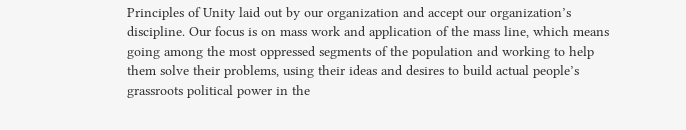Principles of Unity laid out by our organization and accept our organization’s discipline. Our focus is on mass work and application of the mass line, which means going among the most oppressed segments of the population and working to help them solve their problems, using their ideas and desires to build actual people’s grassroots political power in the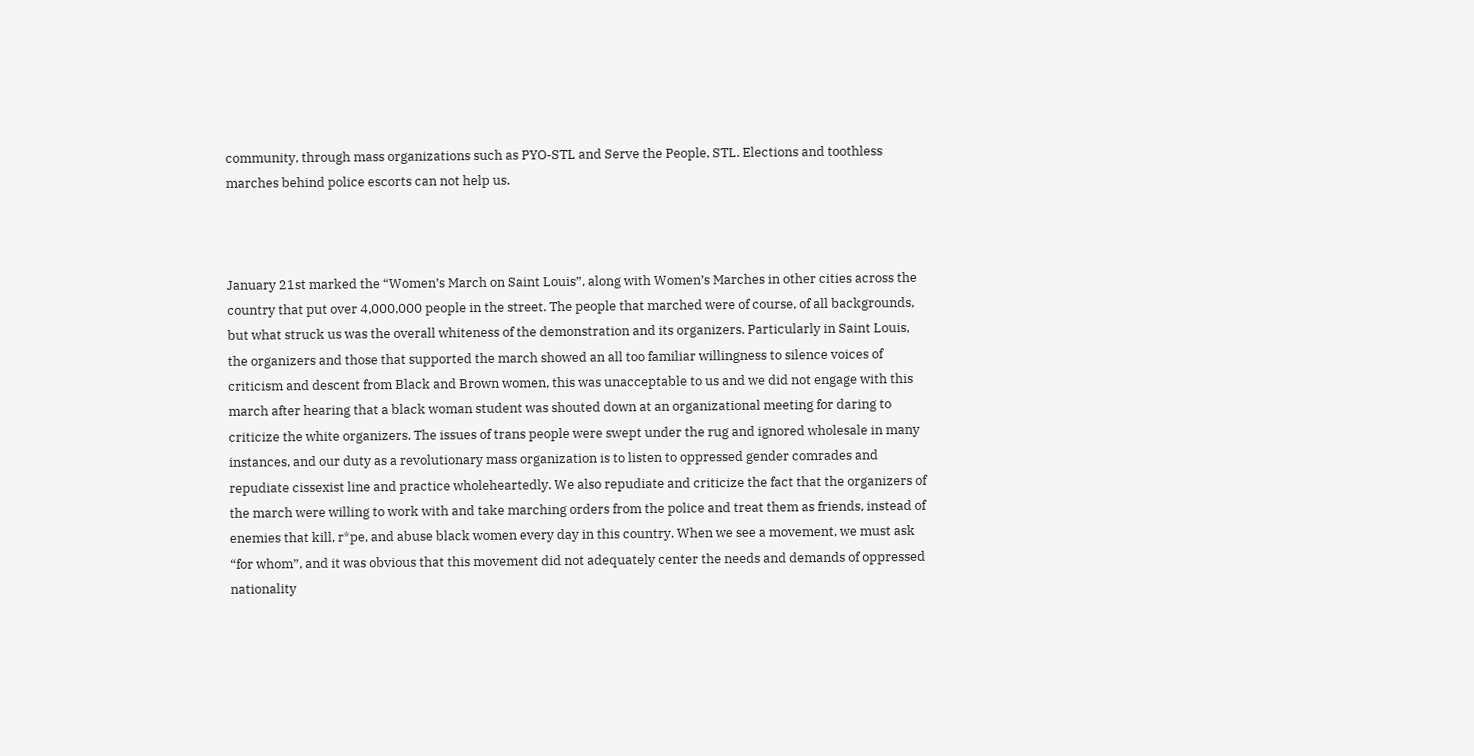community, through mass organizations such as PYO-STL and Serve the People, STL. Elections and toothless marches behind police escorts can not help us.



January 21st marked the “Women’s March on Saint Louis”, along with Women’s Marches in other cities across the country that put over 4,000,000 people in the street. The people that marched were of course, of all backgrounds, but what struck us was the overall whiteness of the demonstration and its organizers. Particularly in Saint Louis, the organizers and those that supported the march showed an all too familiar willingness to silence voices of criticism and descent from Black and Brown women, this was unacceptable to us and we did not engage with this march after hearing that a black woman student was shouted down at an organizational meeting for daring to criticize the white organizers. The issues of trans people were swept under the rug and ignored wholesale in many instances, and our duty as a revolutionary mass organization is to listen to oppressed gender comrades and repudiate cissexist line and practice wholeheartedly. We also repudiate and criticize the fact that the organizers of the march were willing to work with and take marching orders from the police and treat them as friends, instead of enemies that kill, r*pe, and abuse black women every day in this country. When we see a movement, we must ask “for whom”, and it was obvious that this movement did not adequately center the needs and demands of oppressed nationality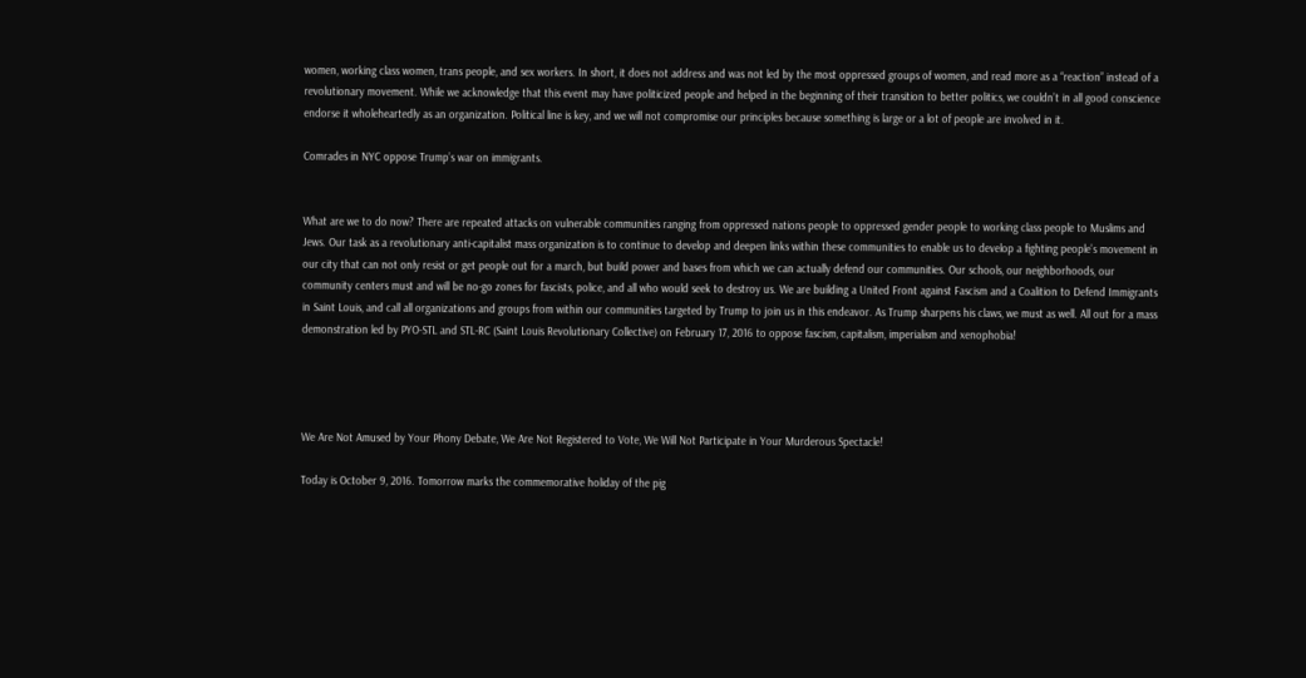women, working class women, trans people, and sex workers. In short, it does not address and was not led by the most oppressed groups of women, and read more as a “reaction” instead of a revolutionary movement. While we acknowledge that this event may have politicized people and helped in the beginning of their transition to better politics, we couldn’t in all good conscience endorse it wholeheartedly as an organization. Political line is key, and we will not compromise our principles because something is large or a lot of people are involved in it.

Comrades in NYC oppose Trump’s war on immigrants.


What are we to do now? There are repeated attacks on vulnerable communities ranging from oppressed nations people to oppressed gender people to working class people to Muslims and Jews. Our task as a revolutionary anti-capitalist mass organization is to continue to develop and deepen links within these communities to enable us to develop a fighting people’s movement in our city that can not only resist or get people out for a march, but build power and bases from which we can actually defend our communities. Our schools, our neighborhoods, our community centers must and will be no-go zones for fascists, police, and all who would seek to destroy us. We are building a United Front against Fascism and a Coalition to Defend Immigrants in Saint Louis, and call all organizations and groups from within our communities targeted by Trump to join us in this endeavor. As Trump sharpens his claws, we must as well. All out for a mass demonstration led by PYO-STL and STL-RC (Saint Louis Revolutionary Collective) on February 17, 2016 to oppose fascism, capitalism, imperialism and xenophobia!




We Are Not Amused by Your Phony Debate, We Are Not Registered to Vote, We Will Not Participate in Your Murderous Spectacle!

Today is October 9, 2016. Tomorrow marks the commemorative holiday of the pig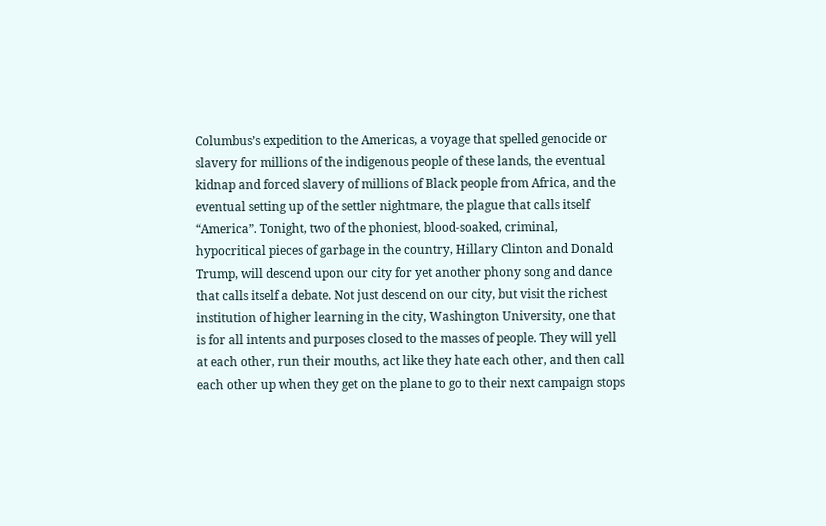Columbus’s expedition to the Americas, a voyage that spelled genocide or slavery for millions of the indigenous people of these lands, the eventual kidnap and forced slavery of millions of Black people from Africa, and the eventual setting up of the settler nightmare, the plague that calls itself “America”. Tonight, two of the phoniest, blood-soaked, criminal, hypocritical pieces of garbage in the country, Hillary Clinton and Donald Trump, will descend upon our city for yet another phony song and dance that calls itself a debate. Not just descend on our city, but visit the richest institution of higher learning in the city, Washington University, one that is for all intents and purposes closed to the masses of people. They will yell at each other, run their mouths, act like they hate each other, and then call each other up when they get on the plane to go to their next campaign stops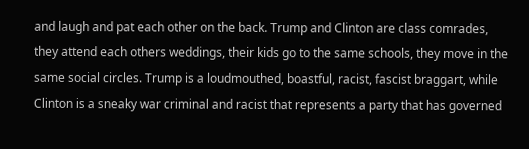and laugh and pat each other on the back. Trump and Clinton are class comrades, they attend each others weddings, their kids go to the same schools, they move in the same social circles. Trump is a loudmouthed, boastful, racist, fascist braggart, while Clinton is a sneaky war criminal and racist that represents a party that has governed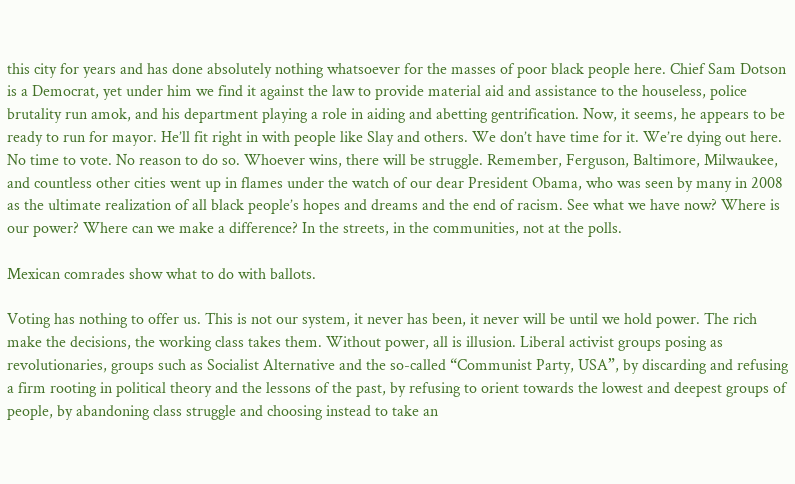this city for years and has done absolutely nothing whatsoever for the masses of poor black people here. Chief Sam Dotson is a Democrat, yet under him we find it against the law to provide material aid and assistance to the houseless, police brutality run amok, and his department playing a role in aiding and abetting gentrification. Now, it seems, he appears to be ready to run for mayor. He’ll fit right in with people like Slay and others. We don’t have time for it. We’re dying out here. No time to vote. No reason to do so. Whoever wins, there will be struggle. Remember, Ferguson, Baltimore, Milwaukee, and countless other cities went up in flames under the watch of our dear President Obama, who was seen by many in 2008 as the ultimate realization of all black people’s hopes and dreams and the end of racism. See what we have now? Where is our power? Where can we make a difference? In the streets, in the communities, not at the polls.

Mexican comrades show what to do with ballots.

Voting has nothing to offer us. This is not our system, it never has been, it never will be until we hold power. The rich make the decisions, the working class takes them. Without power, all is illusion. Liberal activist groups posing as revolutionaries, groups such as Socialist Alternative and the so-called “Communist Party, USA”, by discarding and refusing a firm rooting in political theory and the lessons of the past, by refusing to orient towards the lowest and deepest groups of people, by abandoning class struggle and choosing instead to take an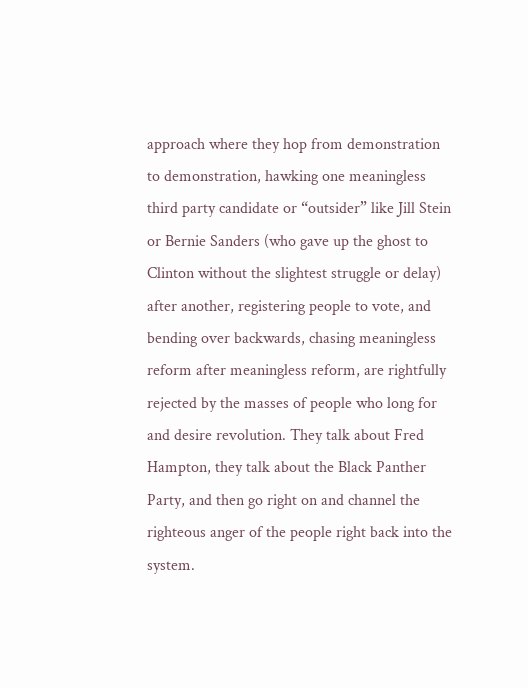approach where they hop from demonstration to demonstration, hawking one meaningless third party candidate or “outsider” like Jill Stein or Bernie Sanders (who gave up the ghost to Clinton without the slightest struggle or delay) after another, registering people to vote, and bending over backwards, chasing meaningless reform after meaningless reform, are rightfully rejected by the masses of people who long for and desire revolution. They talk about Fred Hampton, they talk about the Black Panther Party, and then go right on and channel the righteous anger of the people right back into the system.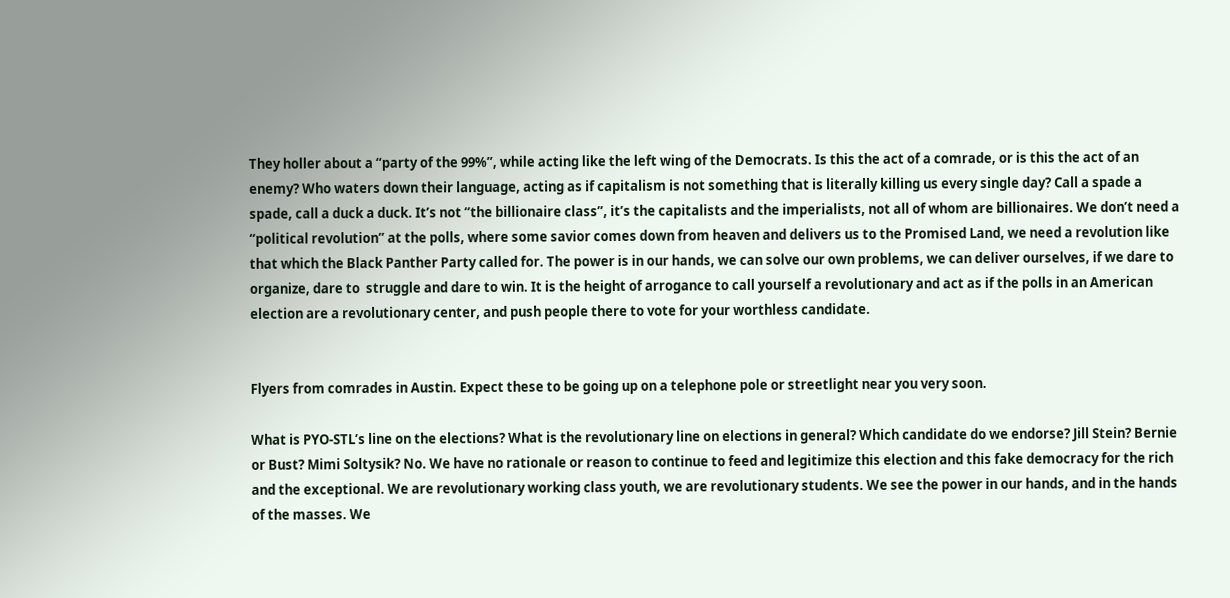They holler about a “party of the 99%”, while acting like the left wing of the Democrats. Is this the act of a comrade, or is this the act of an enemy? Who waters down their language, acting as if capitalism is not something that is literally killing us every single day? Call a spade a spade, call a duck a duck. It’s not “the billionaire class”, it’s the capitalists and the imperialists, not all of whom are billionaires. We don’t need a “political revolution” at the polls, where some savior comes down from heaven and delivers us to the Promised Land, we need a revolution like that which the Black Panther Party called for. The power is in our hands, we can solve our own problems, we can deliver ourselves, if we dare to organize, dare to  struggle and dare to win. It is the height of arrogance to call yourself a revolutionary and act as if the polls in an American election are a revolutionary center, and push people there to vote for your worthless candidate.


Flyers from comrades in Austin. Expect these to be going up on a telephone pole or streetlight near you very soon.

What is PYO-STL’s line on the elections? What is the revolutionary line on elections in general? Which candidate do we endorse? Jill Stein? Bernie or Bust? Mimi Soltysik? No. We have no rationale or reason to continue to feed and legitimize this election and this fake democracy for the rich and the exceptional. We are revolutionary working class youth, we are revolutionary students. We see the power in our hands, and in the hands of the masses. We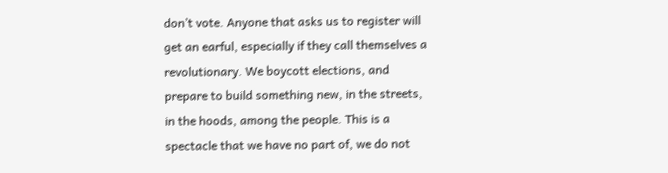don’t vote. Anyone that asks us to register will get an earful, especially if they call themselves a revolutionary. We boycott elections, and prepare to build something new, in the streets, in the hoods, among the people. This is a spectacle that we have no part of, we do not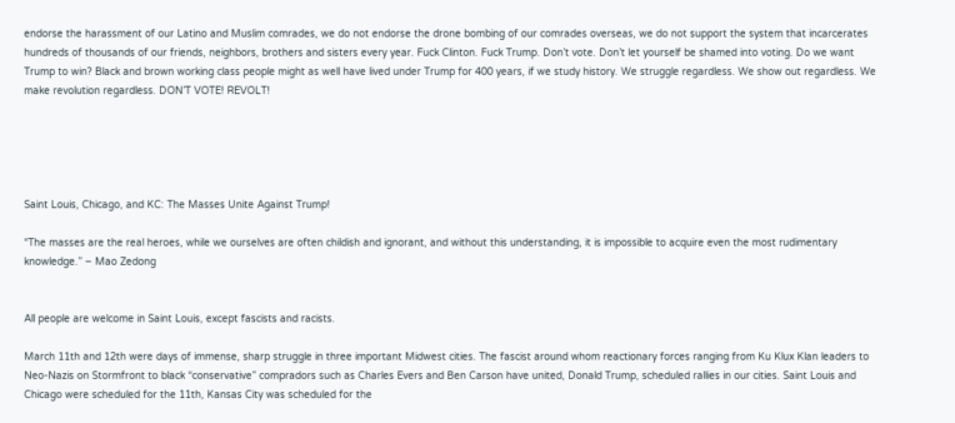endorse the harassment of our Latino and Muslim comrades, we do not endorse the drone bombing of our comrades overseas, we do not support the system that incarcerates hundreds of thousands of our friends, neighbors, brothers and sisters every year. Fuck Clinton. Fuck Trump. Don’t vote. Don’t let yourself be shamed into voting. Do we want Trump to win? Black and brown working class people might as well have lived under Trump for 400 years, if we study history. We struggle regardless. We show out regardless. We make revolution regardless. DON’T VOTE! REVOLT!





Saint Louis, Chicago, and KC: The Masses Unite Against Trump!

“The masses are the real heroes, while we ourselves are often childish and ignorant, and without this understanding, it is impossible to acquire even the most rudimentary knowledge.” – Mao Zedong


All people are welcome in Saint Louis, except fascists and racists.

March 11th and 12th were days of immense, sharp struggle in three important Midwest cities. The fascist around whom reactionary forces ranging from Ku Klux Klan leaders to Neo-Nazis on Stormfront to black “conservative” compradors such as Charles Evers and Ben Carson have united, Donald Trump, scheduled rallies in our cities. Saint Louis and Chicago were scheduled for the 11th, Kansas City was scheduled for the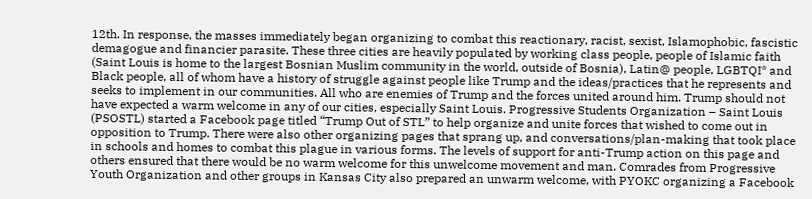12th. In response, the masses immediately began organizing to combat this reactionary, racist, sexist, Islamophobic, fascistic demagogue and financier parasite. These three cities are heavily populated by working class people, people of Islamic faith (Saint Louis is home to the largest Bosnian Muslim community in the world, outside of Bosnia), Latin@ people, LGBTQI* and Black people, all of whom have a history of struggle against people like Trump and the ideas/practices that he represents and seeks to implement in our communities. All who are enemies of Trump and the forces united around him. Trump should not have expected a warm welcome in any of our cities, especially Saint Louis. Progressive Students Organization – Saint Louis (PSOSTL) started a Facebook page titled “Trump Out of STL” to help organize and unite forces that wished to come out in opposition to Trump. There were also other organizing pages that sprang up, and conversations/plan-making that took place in schools and homes to combat this plague in various forms. The levels of support for anti-Trump action on this page and others ensured that there would be no warm welcome for this unwelcome movement and man. Comrades from Progressive Youth Organization and other groups in Kansas City also prepared an unwarm welcome, with PYOKC organizing a Facebook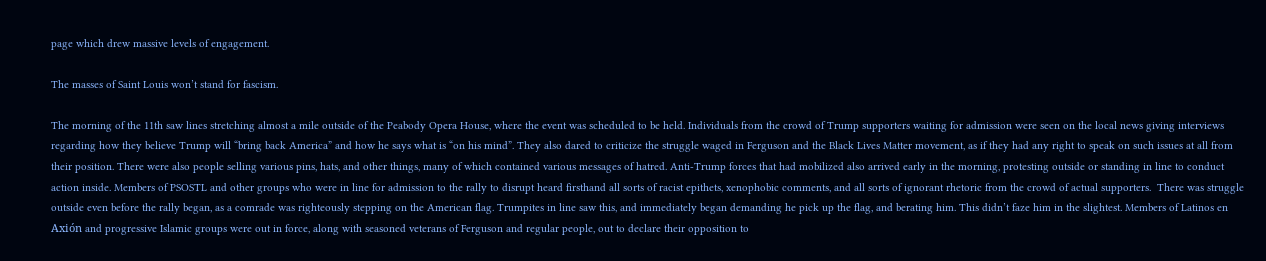page which drew massive levels of engagement.

The masses of Saint Louis won’t stand for fascism.

The morning of the 11th saw lines stretching almost a mile outside of the Peabody Opera House, where the event was scheduled to be held. Individuals from the crowd of Trump supporters waiting for admission were seen on the local news giving interviews regarding how they believe Trump will “bring back America” and how he says what is “on his mind”. They also dared to criticize the struggle waged in Ferguson and the Black Lives Matter movement, as if they had any right to speak on such issues at all from their position. There were also people selling various pins, hats, and other things, many of which contained various messages of hatred. Anti-Trump forces that had mobilized also arrived early in the morning, protesting outside or standing in line to conduct action inside. Members of PSOSTL and other groups who were in line for admission to the rally to disrupt heard firsthand all sorts of racist epithets, xenophobic comments, and all sorts of ignorant rhetoric from the crowd of actual supporters.  There was struggle outside even before the rally began, as a comrade was righteously stepping on the American flag. Trumpites in line saw this, and immediately began demanding he pick up the flag, and berating him. This didn’t faze him in the slightest. Members of Latinos en Axión and progressive Islamic groups were out in force, along with seasoned veterans of Ferguson and regular people, out to declare their opposition to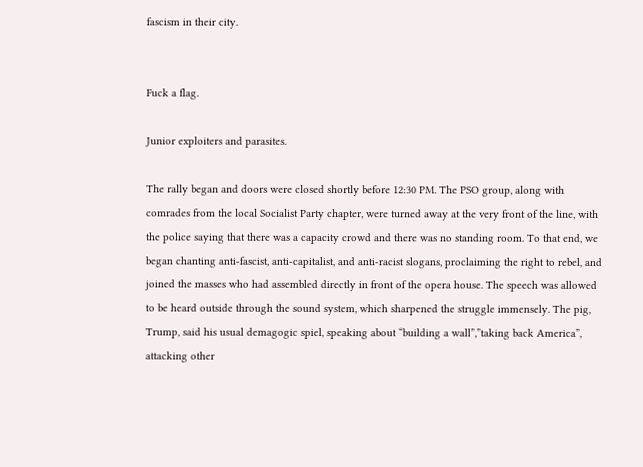fascism in their city.


Fuck a flag.

Junior exploiters and parasites.

The rally began and doors were closed shortly before 12:30 PM. The PSO group, along with comrades from the local Socialist Party chapter, were turned away at the very front of the line, with the police saying that there was a capacity crowd and there was no standing room. To that end, we began chanting anti-fascist, anti-capitalist, and anti-racist slogans, proclaiming the right to rebel, and joined the masses who had assembled directly in front of the opera house. The speech was allowed to be heard outside through the sound system, which sharpened the struggle immensely. The pig, Trump, said his usual demagogic spiel, speaking about “building a wall”,”taking back America”, attacking other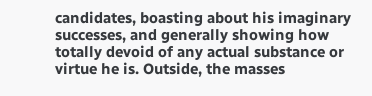candidates, boasting about his imaginary successes, and generally showing how totally devoid of any actual substance or virtue he is. Outside, the masses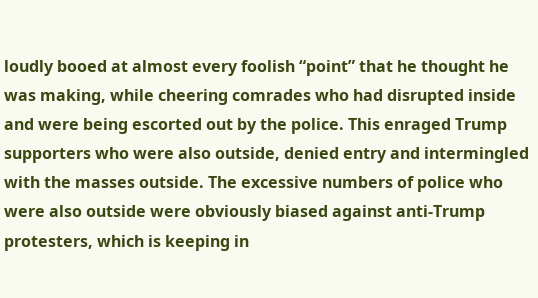loudly booed at almost every foolish “point” that he thought he was making, while cheering comrades who had disrupted inside and were being escorted out by the police. This enraged Trump supporters who were also outside, denied entry and intermingled with the masses outside. The excessive numbers of police who were also outside were obviously biased against anti-Trump protesters, which is keeping in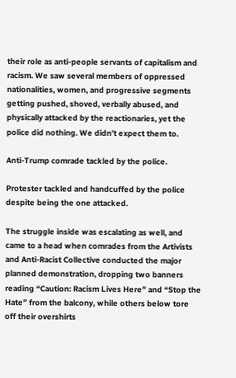their role as anti-people servants of capitalism and racism. We saw several members of oppressed nationalities, women, and progressive segments getting pushed, shoved, verbally abused, and physically attacked by the reactionaries, yet the police did nothing. We didn’t expect them to.

Anti-Trump comrade tackled by the police.

Protester tackled and handcuffed by the police despite being the one attacked.

The struggle inside was escalating as well, and came to a head when comrades from the Artivists and Anti-Racist Collective conducted the major planned demonstration, dropping two banners reading “Caution: Racism Lives Here” and “Stop the Hate” from the balcony, while others below tore off their overshirts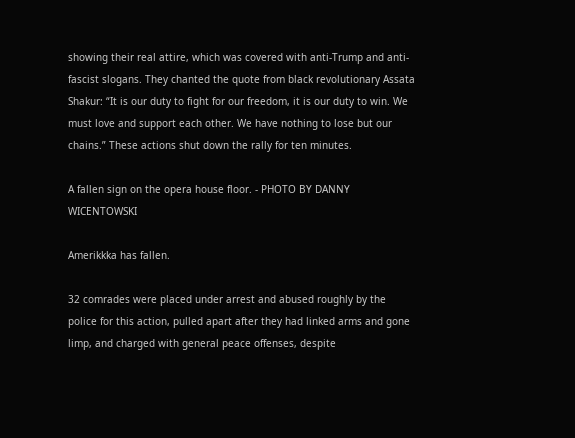showing their real attire, which was covered with anti-Trump and anti-fascist slogans. They chanted the quote from black revolutionary Assata Shakur: “It is our duty to fight for our freedom, it is our duty to win. We must love and support each other. We have nothing to lose but our chains.” These actions shut down the rally for ten minutes.

A fallen sign on the opera house floor. - PHOTO BY DANNY WICENTOWSKI

Amerikkka has fallen.

32 comrades were placed under arrest and abused roughly by the police for this action, pulled apart after they had linked arms and gone limp, and charged with general peace offenses, despite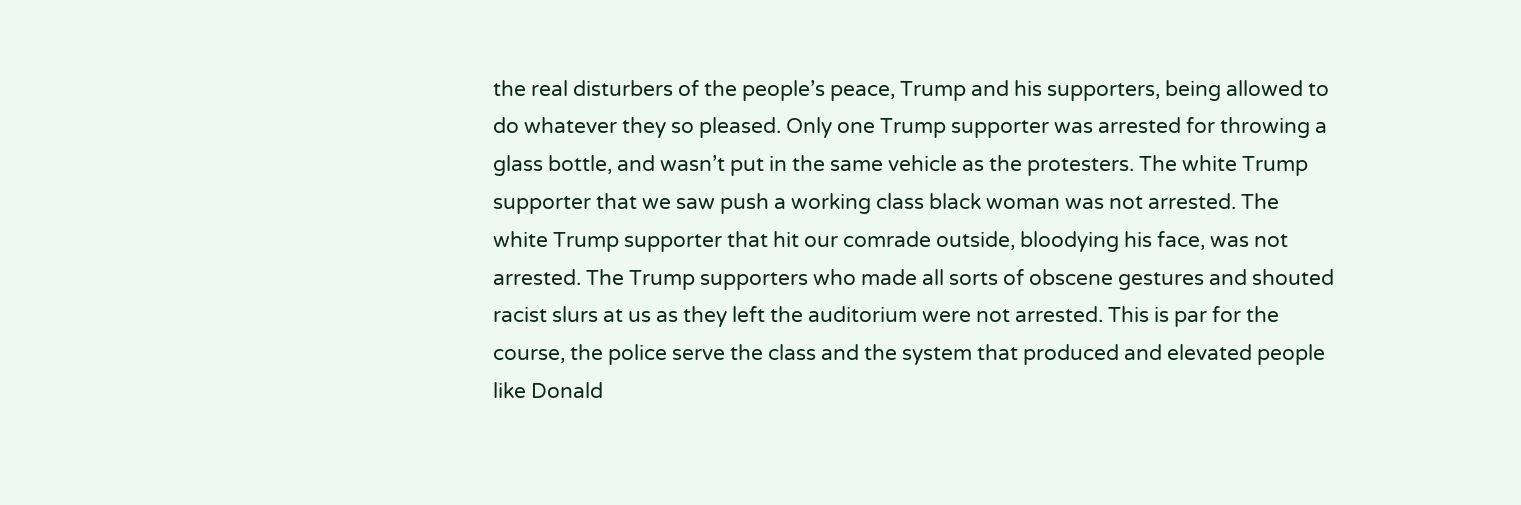the real disturbers of the people’s peace, Trump and his supporters, being allowed to do whatever they so pleased. Only one Trump supporter was arrested for throwing a glass bottle, and wasn’t put in the same vehicle as the protesters. The white Trump supporter that we saw push a working class black woman was not arrested. The white Trump supporter that hit our comrade outside, bloodying his face, was not arrested. The Trump supporters who made all sorts of obscene gestures and shouted racist slurs at us as they left the auditorium were not arrested. This is par for the course, the police serve the class and the system that produced and elevated people like Donald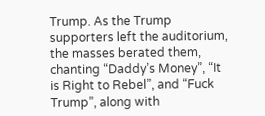Trump. As the Trump supporters left the auditorium, the masses berated them, chanting “Daddy’s Money”, “It is Right to Rebel”, and “Fuck Trump”, along with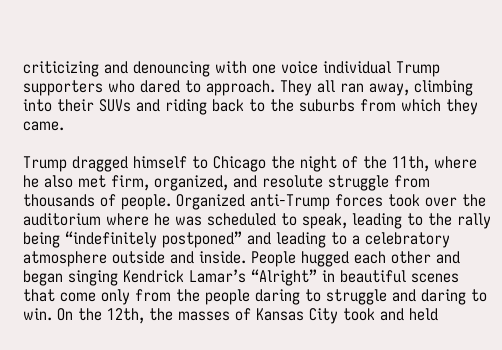criticizing and denouncing with one voice individual Trump supporters who dared to approach. They all ran away, climbing into their SUVs and riding back to the suburbs from which they came.

Trump dragged himself to Chicago the night of the 11th, where he also met firm, organized, and resolute struggle from thousands of people. Organized anti-Trump forces took over the auditorium where he was scheduled to speak, leading to the rally being “indefinitely postponed” and leading to a celebratory atmosphere outside and inside. People hugged each other and began singing Kendrick Lamar’s “Alright” in beautiful scenes that come only from the people daring to struggle and daring to win. On the 12th, the masses of Kansas City took and held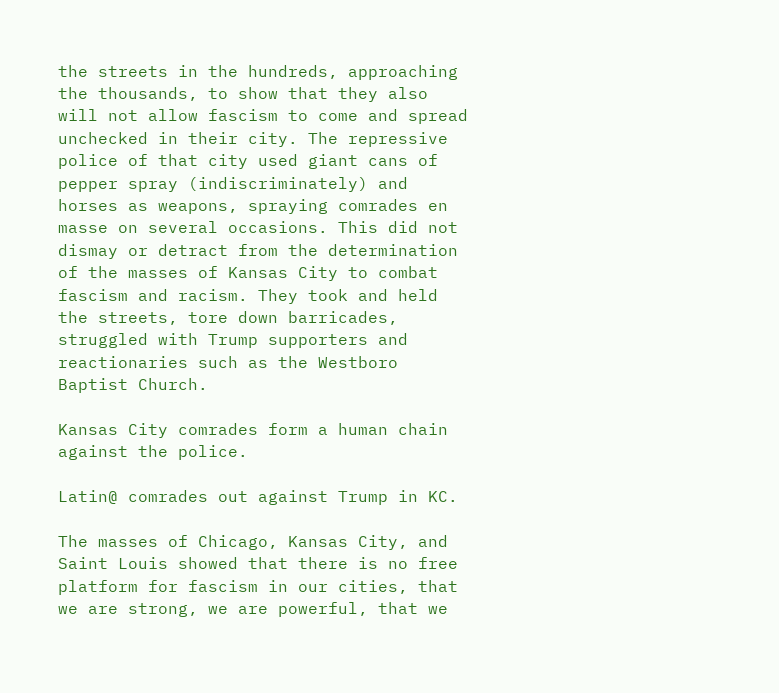the streets in the hundreds, approaching the thousands, to show that they also will not allow fascism to come and spread unchecked in their city. The repressive police of that city used giant cans of pepper spray (indiscriminately) and horses as weapons, spraying comrades en masse on several occasions. This did not dismay or detract from the determination of the masses of Kansas City to combat fascism and racism. They took and held the streets, tore down barricades, struggled with Trump supporters and reactionaries such as the Westboro Baptist Church.

Kansas City comrades form a human chain against the police.

Latin@ comrades out against Trump in KC.

The masses of Chicago, Kansas City, and Saint Louis showed that there is no free platform for fascism in our cities, that we are strong, we are powerful, that we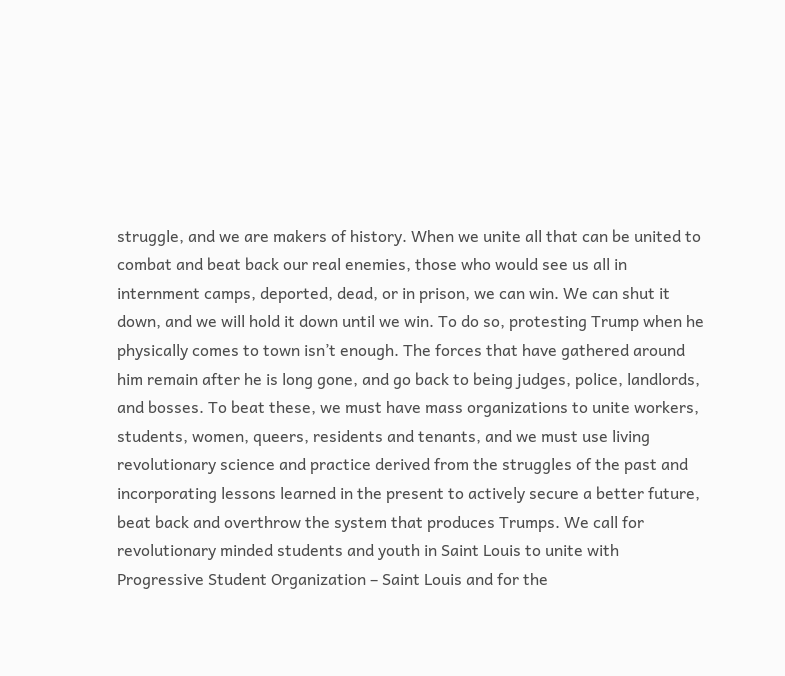struggle, and we are makers of history. When we unite all that can be united to combat and beat back our real enemies, those who would see us all in internment camps, deported, dead, or in prison, we can win. We can shut it down, and we will hold it down until we win. To do so, protesting Trump when he physically comes to town isn’t enough. The forces that have gathered around him remain after he is long gone, and go back to being judges, police, landlords, and bosses. To beat these, we must have mass organizations to unite workers, students, women, queers, residents and tenants, and we must use living revolutionary science and practice derived from the struggles of the past and incorporating lessons learned in the present to actively secure a better future, beat back and overthrow the system that produces Trumps. We call for revolutionary minded students and youth in Saint Louis to unite with Progressive Student Organization – Saint Louis and for the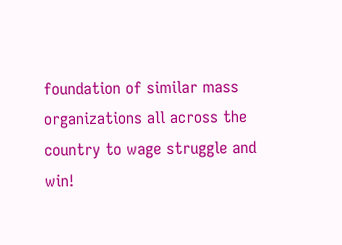foundation of similar mass organizations all across the country to wage struggle and win!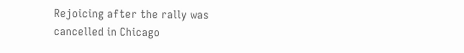Rejoicing after the rally was cancelled in Chicago